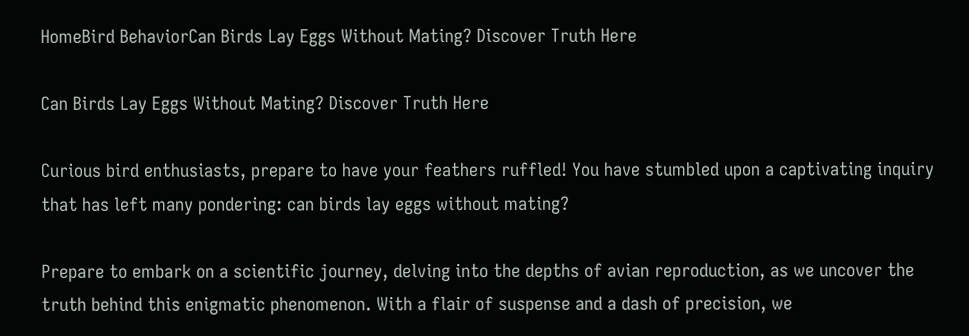HomeBird BehaviorCan Birds Lay Eggs Without Mating? Discover Truth Here

Can Birds Lay Eggs Without Mating? Discover Truth Here

Curious bird enthusiasts, prepare to have your feathers ruffled! You have stumbled upon a captivating inquiry that has left many pondering: can birds lay eggs without mating?

Prepare to embark on a scientific journey, delving into the depths of avian reproduction, as we uncover the truth behind this enigmatic phenomenon. With a flair of suspense and a dash of precision, we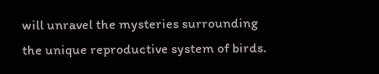will unravel the mysteries surrounding the unique reproductive system of birds.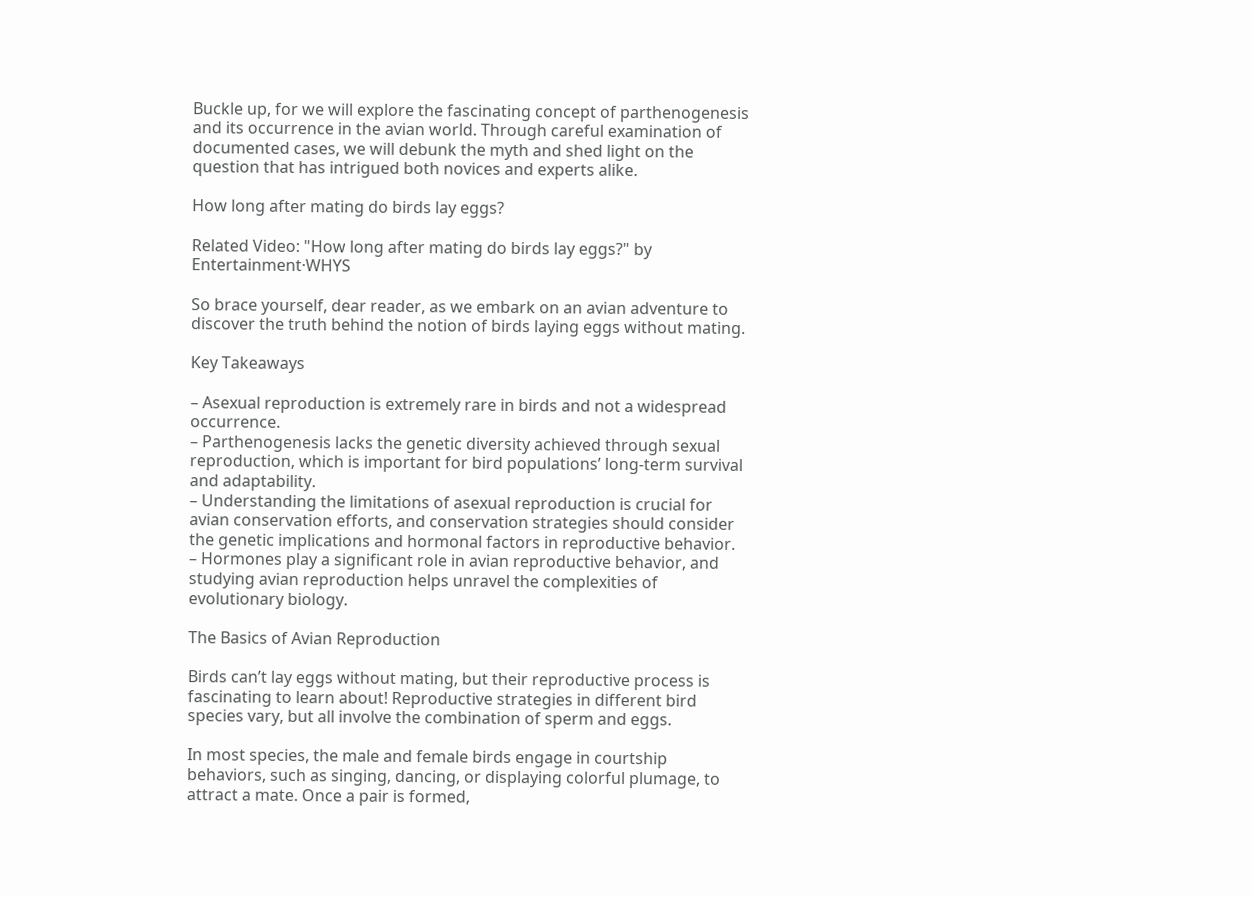Buckle up, for we will explore the fascinating concept of parthenogenesis and its occurrence in the avian world. Through careful examination of documented cases, we will debunk the myth and shed light on the question that has intrigued both novices and experts alike.

How long after mating do birds lay eggs?

Related Video: "How long after mating do birds lay eggs?" by Entertainment·WHYS

So brace yourself, dear reader, as we embark on an avian adventure to discover the truth behind the notion of birds laying eggs without mating.

Key Takeaways

– Asexual reproduction is extremely rare in birds and not a widespread occurrence.
– Parthenogenesis lacks the genetic diversity achieved through sexual reproduction, which is important for bird populations’ long-term survival and adaptability.
– Understanding the limitations of asexual reproduction is crucial for avian conservation efforts, and conservation strategies should consider the genetic implications and hormonal factors in reproductive behavior.
– Hormones play a significant role in avian reproductive behavior, and studying avian reproduction helps unravel the complexities of evolutionary biology.

The Basics of Avian Reproduction

Birds can’t lay eggs without mating, but their reproductive process is fascinating to learn about! Reproductive strategies in different bird species vary, but all involve the combination of sperm and eggs.

In most species, the male and female birds engage in courtship behaviors, such as singing, dancing, or displaying colorful plumage, to attract a mate. Once a pair is formed,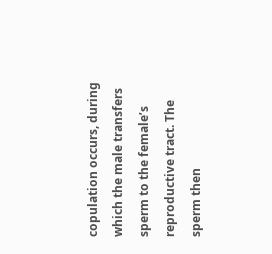copulation occurs, during which the male transfers sperm to the female’s reproductive tract. The sperm then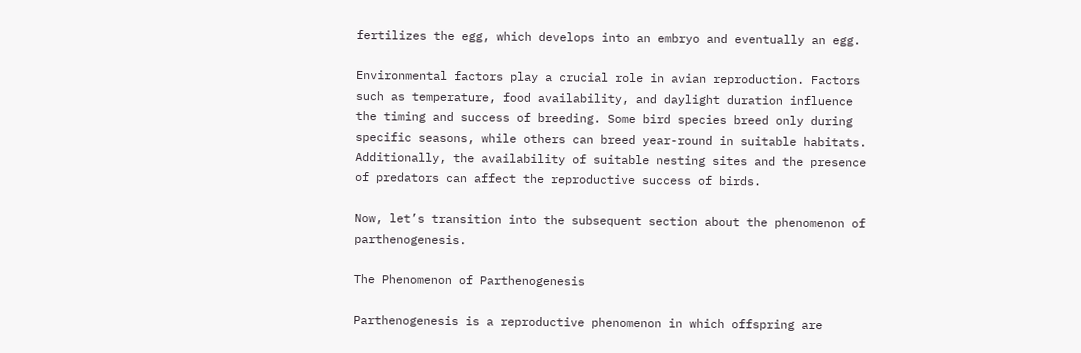fertilizes the egg, which develops into an embryo and eventually an egg.

Environmental factors play a crucial role in avian reproduction. Factors such as temperature, food availability, and daylight duration influence the timing and success of breeding. Some bird species breed only during specific seasons, while others can breed year-round in suitable habitats. Additionally, the availability of suitable nesting sites and the presence of predators can affect the reproductive success of birds.

Now, let’s transition into the subsequent section about the phenomenon of parthenogenesis.

The Phenomenon of Parthenogenesis

Parthenogenesis is a reproductive phenomenon in which offspring are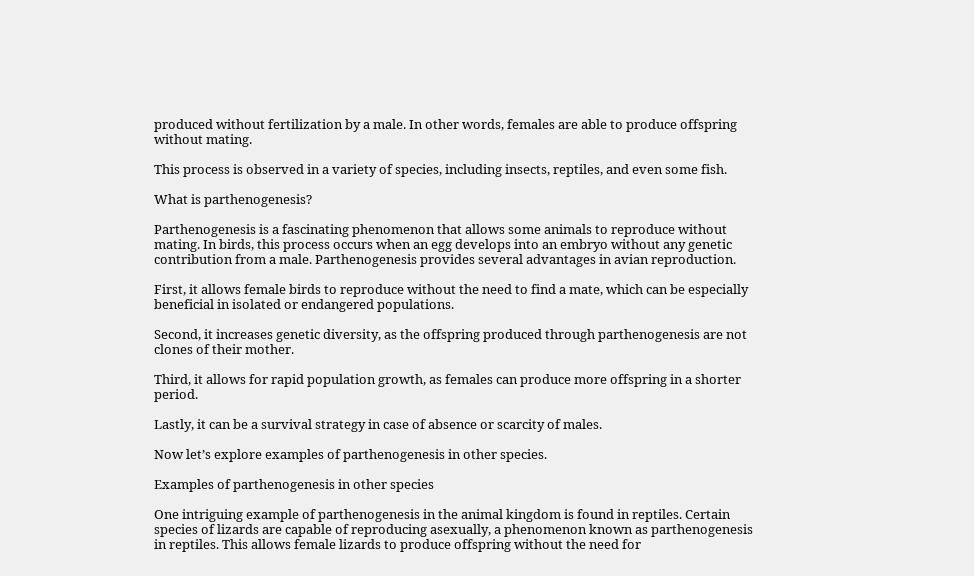produced without fertilization by a male. In other words, females are able to produce offspring without mating.

This process is observed in a variety of species, including insects, reptiles, and even some fish.

What is parthenogenesis?

Parthenogenesis is a fascinating phenomenon that allows some animals to reproduce without mating. In birds, this process occurs when an egg develops into an embryo without any genetic contribution from a male. Parthenogenesis provides several advantages in avian reproduction.

First, it allows female birds to reproduce without the need to find a mate, which can be especially beneficial in isolated or endangered populations.

Second, it increases genetic diversity, as the offspring produced through parthenogenesis are not clones of their mother.

Third, it allows for rapid population growth, as females can produce more offspring in a shorter period.

Lastly, it can be a survival strategy in case of absence or scarcity of males.

Now let’s explore examples of parthenogenesis in other species.

Examples of parthenogenesis in other species

One intriguing example of parthenogenesis in the animal kingdom is found in reptiles. Certain species of lizards are capable of reproducing asexually, a phenomenon known as parthenogenesis in reptiles. This allows female lizards to produce offspring without the need for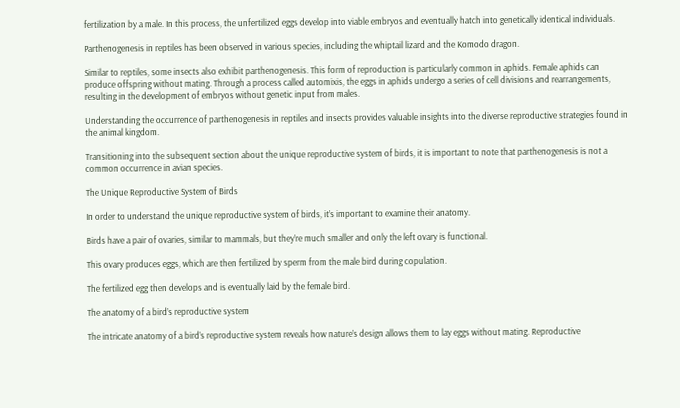fertilization by a male. In this process, the unfertilized eggs develop into viable embryos and eventually hatch into genetically identical individuals.

Parthenogenesis in reptiles has been observed in various species, including the whiptail lizard and the Komodo dragon.

Similar to reptiles, some insects also exhibit parthenogenesis. This form of reproduction is particularly common in aphids. Female aphids can produce offspring without mating. Through a process called automixis, the eggs in aphids undergo a series of cell divisions and rearrangements, resulting in the development of embryos without genetic input from males.

Understanding the occurrence of parthenogenesis in reptiles and insects provides valuable insights into the diverse reproductive strategies found in the animal kingdom.

Transitioning into the subsequent section about the unique reproductive system of birds, it is important to note that parthenogenesis is not a common occurrence in avian species.

The Unique Reproductive System of Birds

In order to understand the unique reproductive system of birds, it’s important to examine their anatomy.

Birds have a pair of ovaries, similar to mammals, but they’re much smaller and only the left ovary is functional.

This ovary produces eggs, which are then fertilized by sperm from the male bird during copulation.

The fertilized egg then develops and is eventually laid by the female bird.

The anatomy of a bird’s reproductive system

The intricate anatomy of a bird’s reproductive system reveals how nature’s design allows them to lay eggs without mating. Reproductive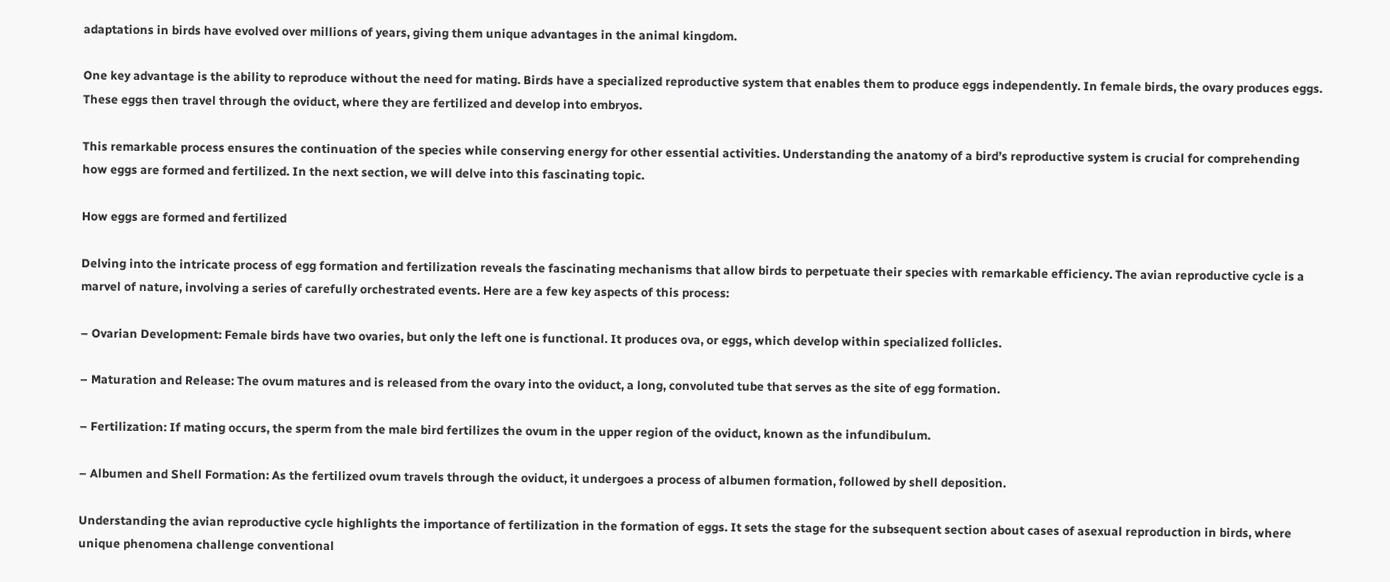adaptations in birds have evolved over millions of years, giving them unique advantages in the animal kingdom.

One key advantage is the ability to reproduce without the need for mating. Birds have a specialized reproductive system that enables them to produce eggs independently. In female birds, the ovary produces eggs. These eggs then travel through the oviduct, where they are fertilized and develop into embryos.

This remarkable process ensures the continuation of the species while conserving energy for other essential activities. Understanding the anatomy of a bird’s reproductive system is crucial for comprehending how eggs are formed and fertilized. In the next section, we will delve into this fascinating topic.

How eggs are formed and fertilized

Delving into the intricate process of egg formation and fertilization reveals the fascinating mechanisms that allow birds to perpetuate their species with remarkable efficiency. The avian reproductive cycle is a marvel of nature, involving a series of carefully orchestrated events. Here are a few key aspects of this process:

– Ovarian Development: Female birds have two ovaries, but only the left one is functional. It produces ova, or eggs, which develop within specialized follicles.

– Maturation and Release: The ovum matures and is released from the ovary into the oviduct, a long, convoluted tube that serves as the site of egg formation.

– Fertilization: If mating occurs, the sperm from the male bird fertilizes the ovum in the upper region of the oviduct, known as the infundibulum.

– Albumen and Shell Formation: As the fertilized ovum travels through the oviduct, it undergoes a process of albumen formation, followed by shell deposition.

Understanding the avian reproductive cycle highlights the importance of fertilization in the formation of eggs. It sets the stage for the subsequent section about cases of asexual reproduction in birds, where unique phenomena challenge conventional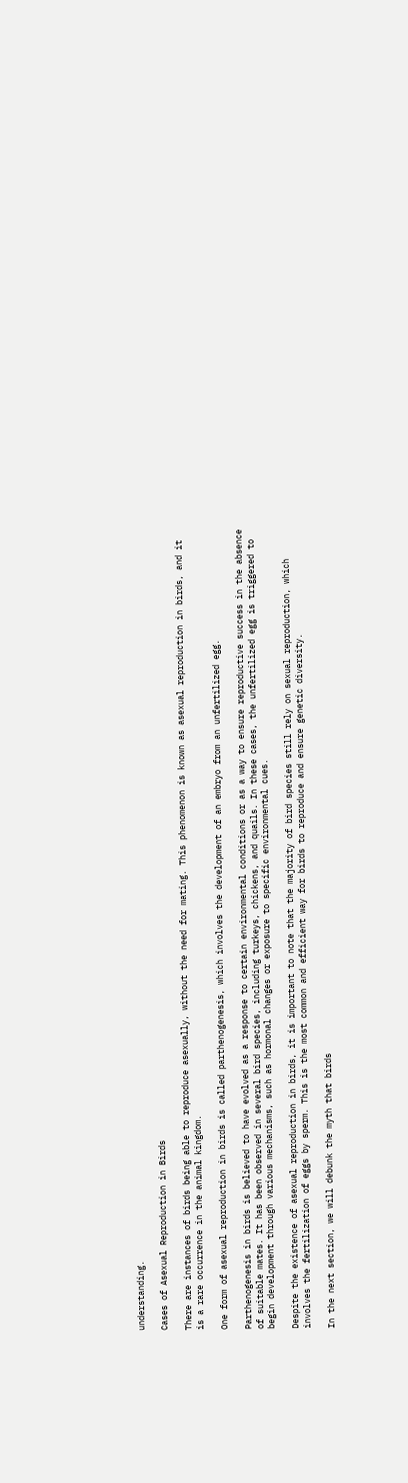understanding.

Cases of Asexual Reproduction in Birds

There are instances of birds being able to reproduce asexually, without the need for mating. This phenomenon is known as asexual reproduction in birds, and it is a rare occurrence in the animal kingdom.

One form of asexual reproduction in birds is called parthenogenesis, which involves the development of an embryo from an unfertilized egg.

Parthenogenesis in birds is believed to have evolved as a response to certain environmental conditions or as a way to ensure reproductive success in the absence of suitable mates. It has been observed in several bird species, including turkeys, chickens, and quails. In these cases, the unfertilized egg is triggered to begin development through various mechanisms, such as hormonal changes or exposure to specific environmental cues.

Despite the existence of asexual reproduction in birds, it is important to note that the majority of bird species still rely on sexual reproduction, which involves the fertilization of eggs by sperm. This is the most common and efficient way for birds to reproduce and ensure genetic diversity.

In the next section, we will debunk the myth that birds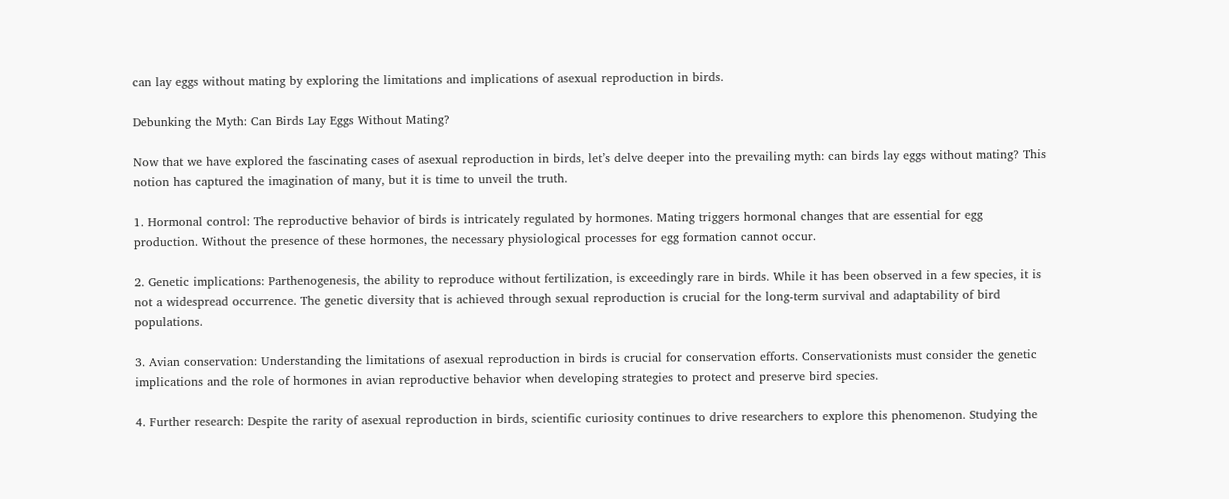can lay eggs without mating by exploring the limitations and implications of asexual reproduction in birds.

Debunking the Myth: Can Birds Lay Eggs Without Mating?

Now that we have explored the fascinating cases of asexual reproduction in birds, let’s delve deeper into the prevailing myth: can birds lay eggs without mating? This notion has captured the imagination of many, but it is time to unveil the truth.

1. Hormonal control: The reproductive behavior of birds is intricately regulated by hormones. Mating triggers hormonal changes that are essential for egg production. Without the presence of these hormones, the necessary physiological processes for egg formation cannot occur.

2. Genetic implications: Parthenogenesis, the ability to reproduce without fertilization, is exceedingly rare in birds. While it has been observed in a few species, it is not a widespread occurrence. The genetic diversity that is achieved through sexual reproduction is crucial for the long-term survival and adaptability of bird populations.

3. Avian conservation: Understanding the limitations of asexual reproduction in birds is crucial for conservation efforts. Conservationists must consider the genetic implications and the role of hormones in avian reproductive behavior when developing strategies to protect and preserve bird species.

4. Further research: Despite the rarity of asexual reproduction in birds, scientific curiosity continues to drive researchers to explore this phenomenon. Studying the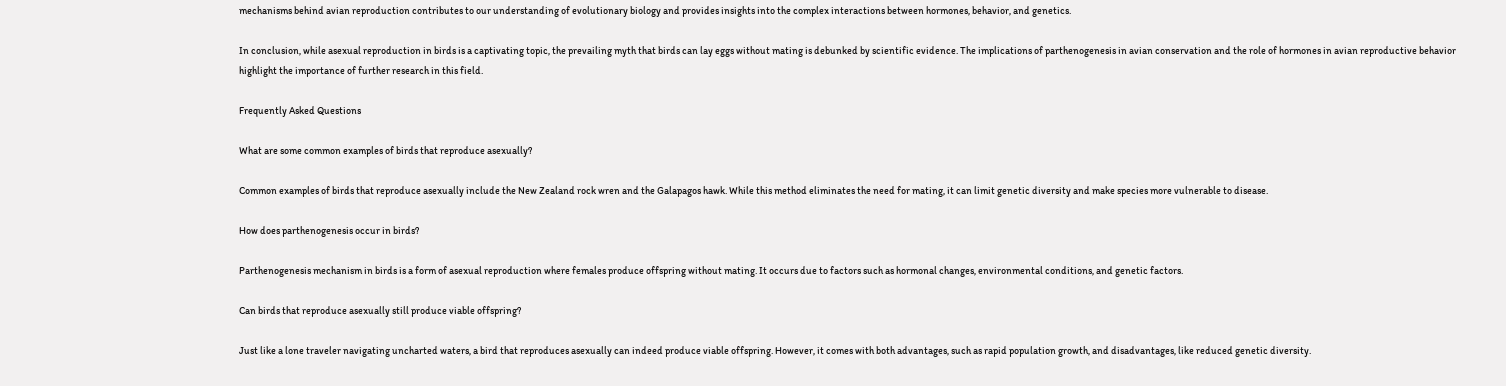mechanisms behind avian reproduction contributes to our understanding of evolutionary biology and provides insights into the complex interactions between hormones, behavior, and genetics.

In conclusion, while asexual reproduction in birds is a captivating topic, the prevailing myth that birds can lay eggs without mating is debunked by scientific evidence. The implications of parthenogenesis in avian conservation and the role of hormones in avian reproductive behavior highlight the importance of further research in this field.

Frequently Asked Questions

What are some common examples of birds that reproduce asexually?

Common examples of birds that reproduce asexually include the New Zealand rock wren and the Galapagos hawk. While this method eliminates the need for mating, it can limit genetic diversity and make species more vulnerable to disease.

How does parthenogenesis occur in birds?

Parthenogenesis mechanism in birds is a form of asexual reproduction where females produce offspring without mating. It occurs due to factors such as hormonal changes, environmental conditions, and genetic factors.

Can birds that reproduce asexually still produce viable offspring?

Just like a lone traveler navigating uncharted waters, a bird that reproduces asexually can indeed produce viable offspring. However, it comes with both advantages, such as rapid population growth, and disadvantages, like reduced genetic diversity.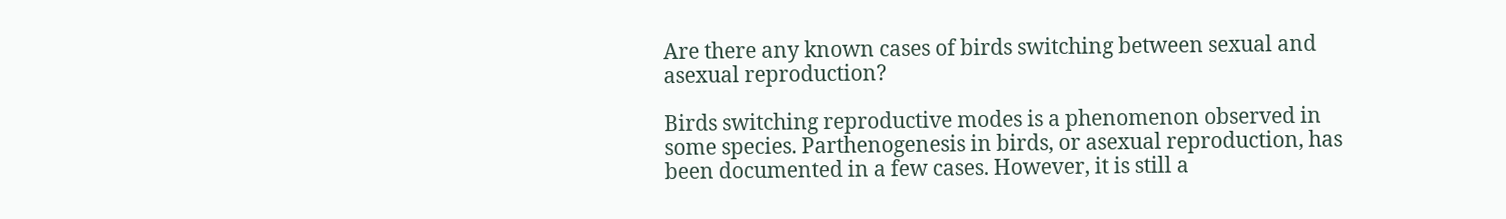Are there any known cases of birds switching between sexual and asexual reproduction?

Birds switching reproductive modes is a phenomenon observed in some species. Parthenogenesis in birds, or asexual reproduction, has been documented in a few cases. However, it is still a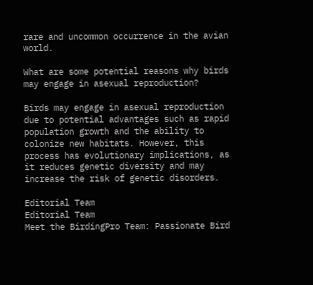rare and uncommon occurrence in the avian world.

What are some potential reasons why birds may engage in asexual reproduction?

Birds may engage in asexual reproduction due to potential advantages such as rapid population growth and the ability to colonize new habitats. However, this process has evolutionary implications, as it reduces genetic diversity and may increase the risk of genetic disorders.

Editorial Team
Editorial Team
Meet the BirdingPro Team: Passionate Bird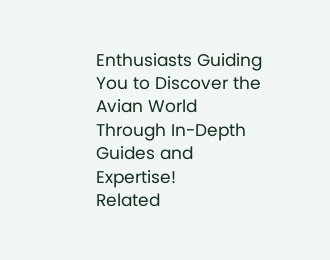Enthusiasts Guiding You to Discover the Avian World Through In-Depth Guides and Expertise!
Related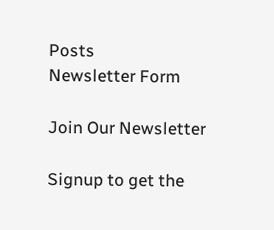Posts
Newsletter Form

Join Our Newsletter

Signup to get the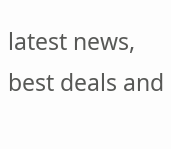latest news, best deals and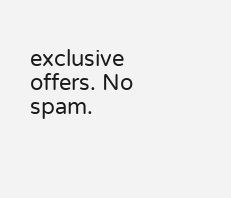exclusive offers. No spam.